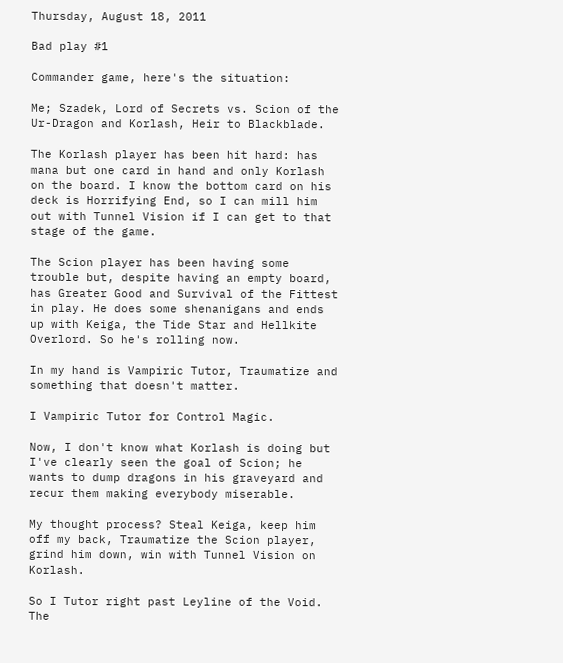Thursday, August 18, 2011

Bad play #1

Commander game, here's the situation:

Me; Szadek, Lord of Secrets vs. Scion of the Ur-Dragon and Korlash, Heir to Blackblade.

The Korlash player has been hit hard: has mana but one card in hand and only Korlash on the board. I know the bottom card on his deck is Horrifying End, so I can mill him out with Tunnel Vision if I can get to that stage of the game.

The Scion player has been having some trouble but, despite having an empty board, has Greater Good and Survival of the Fittest in play. He does some shenanigans and ends up with Keiga, the Tide Star and Hellkite Overlord. So he's rolling now.

In my hand is Vampiric Tutor, Traumatize and something that doesn't matter.

I Vampiric Tutor for Control Magic.

Now, I don't know what Korlash is doing but I've clearly seen the goal of Scion; he wants to dump dragons in his graveyard and recur them making everybody miserable.

My thought process? Steal Keiga, keep him off my back, Traumatize the Scion player, grind him down, win with Tunnel Vision on Korlash.

So I Tutor right past Leyline of the Void. The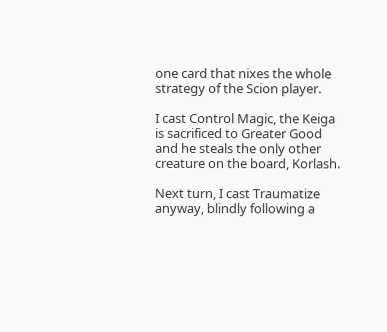one card that nixes the whole strategy of the Scion player.

I cast Control Magic, the Keiga is sacrificed to Greater Good and he steals the only other creature on the board, Korlash.

Next turn, I cast Traumatize anyway, blindly following a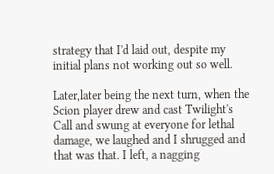strategy that I'd laid out, despite my initial plans not working out so well.

Later,later being the next turn, when the Scion player drew and cast Twilight's Call and swung at everyone for lethal damage, we laughed and I shrugged and that was that. I left, a nagging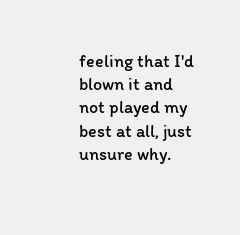feeling that I'd blown it and not played my best at all, just unsure why.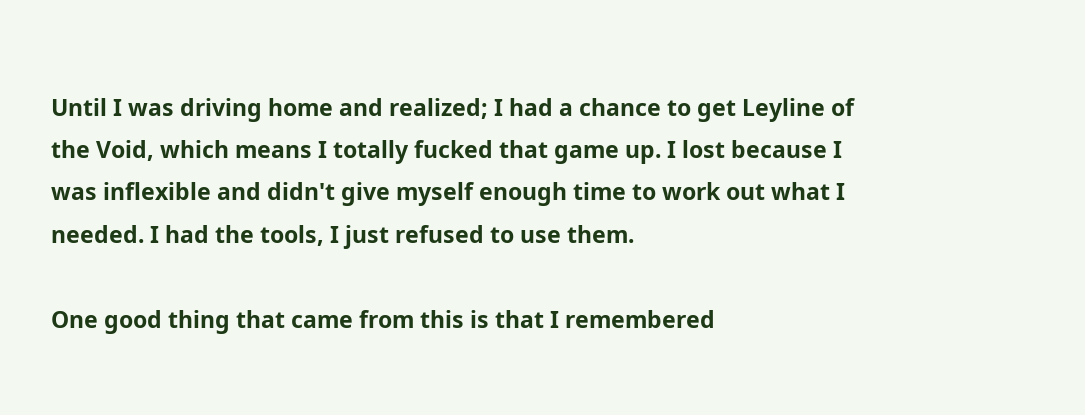Until I was driving home and realized; I had a chance to get Leyline of the Void, which means I totally fucked that game up. I lost because I was inflexible and didn't give myself enough time to work out what I needed. I had the tools, I just refused to use them.

One good thing that came from this is that I remembered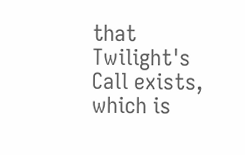that Twilight's Call exists, which is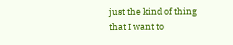just the kind of thing that I want to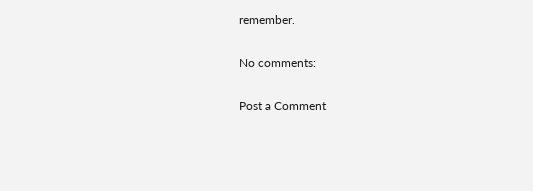remember.

No comments:

Post a Comment